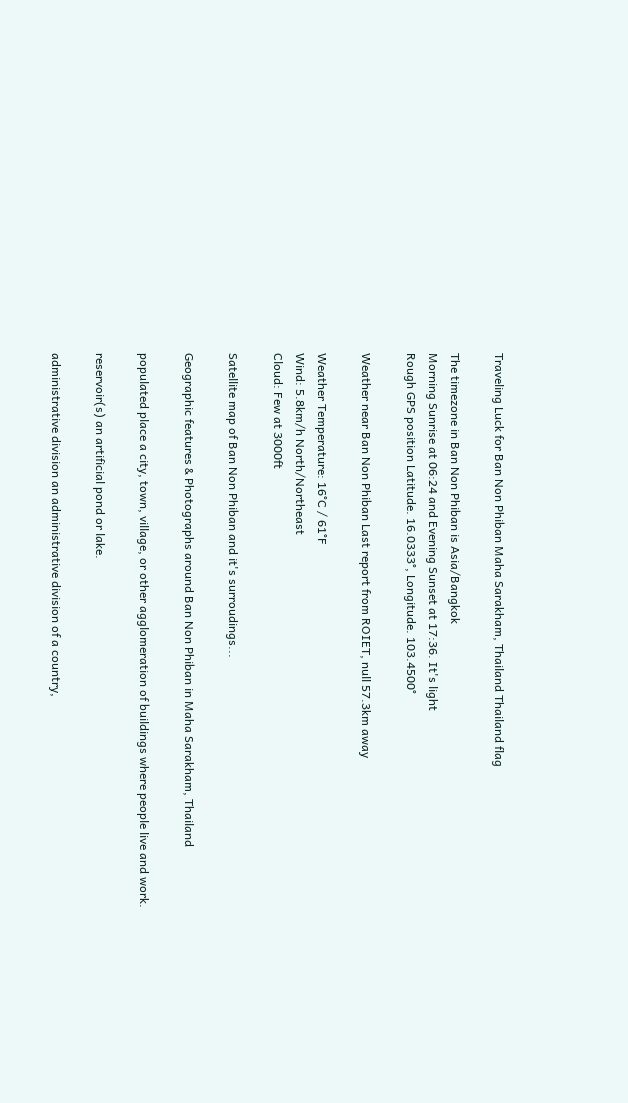Traveling Luck for Ban Non Phiban Maha Sarakham, Thailand Thailand flag

The timezone in Ban Non Phiban is Asia/Bangkok
Morning Sunrise at 06:24 and Evening Sunset at 17:36. It's light
Rough GPS position Latitude. 16.0333°, Longitude. 103.4500°

Weather near Ban Non Phiban Last report from ROIET, null 57.3km away

Weather Temperature: 16°C / 61°F
Wind: 5.8km/h North/Northeast
Cloud: Few at 3000ft

Satellite map of Ban Non Phiban and it's surroudings...

Geographic features & Photographs around Ban Non Phiban in Maha Sarakham, Thailand

populated place a city, town, village, or other agglomeration of buildings where people live and work.

reservoir(s) an artificial pond or lake.

administrative division an administrative division of a country,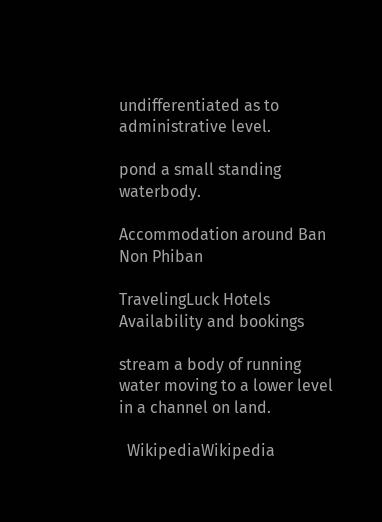undifferentiated as to administrative level.

pond a small standing waterbody.

Accommodation around Ban Non Phiban

TravelingLuck Hotels
Availability and bookings

stream a body of running water moving to a lower level in a channel on land.

  WikipediaWikipedia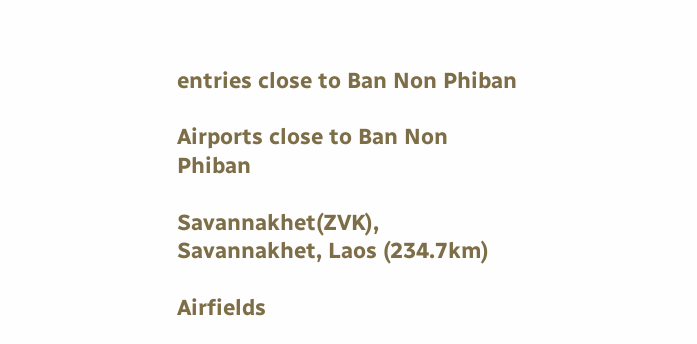entries close to Ban Non Phiban

Airports close to Ban Non Phiban

Savannakhet(ZVK), Savannakhet, Laos (234.7km)

Airfields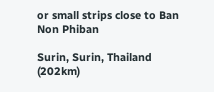or small strips close to Ban Non Phiban

Surin, Surin, Thailand (202km)